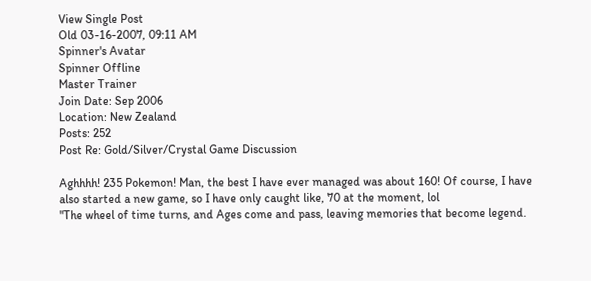View Single Post
Old 03-16-2007, 09:11 AM
Spinner's Avatar
Spinner Offline
Master Trainer
Join Date: Sep 2006
Location: New Zealand
Posts: 252
Post Re: Gold/Silver/Crystal Game Discussion

Aghhhh! 235 Pokemon! Man, the best I have ever managed was about 160! Of course, I have also started a new game, so I have only caught like, 70 at the moment, lol
"The wheel of time turns, and Ages come and pass, leaving memories that become legend.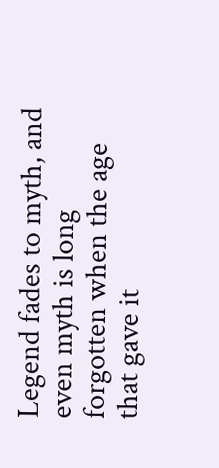Legend fades to myth, and even myth is long forgotten when the age that gave it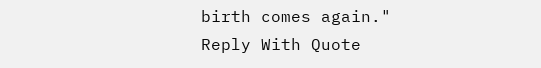birth comes again."
Reply With Quote